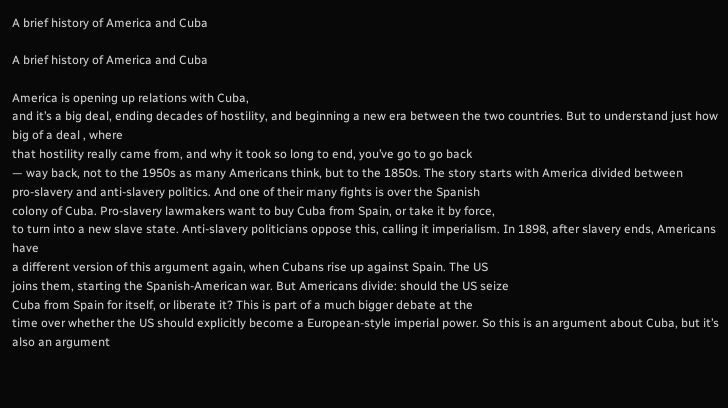A brief history of America and Cuba

A brief history of America and Cuba

America is opening up relations with Cuba,
and it’s a big deal, ending decades of hostility, and beginning a new era between the two countries. But to understand just how big of a deal , where
that hostility really came from, and why it took so long to end, you’ve go to go back
— way back, not to the 1950s as many Americans think, but to the 1850s. The story starts with America divided between
pro-slavery and anti-slavery politics. And one of their many fights is over the Spanish
colony of Cuba. Pro-slavery lawmakers want to buy Cuba from Spain, or take it by force,
to turn into a new slave state. Anti-slavery politicians oppose this, calling it imperialism. In 1898, after slavery ends, Americans have
a different version of this argument again, when Cubans rise up against Spain. The US
joins them, starting the Spanish-American war. But Americans divide: should the US seize
Cuba from Spain for itself, or liberate it? This is part of a much bigger debate at the
time over whether the US should explicitly become a European-style imperial power. So this is an argument about Cuba, but it’s
also an argument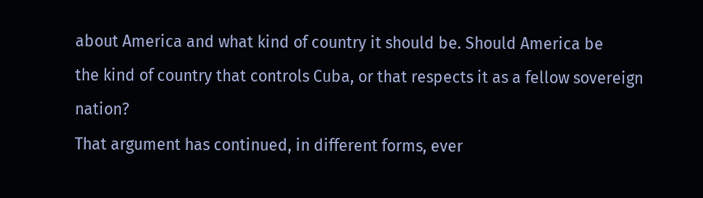about America and what kind of country it should be. Should America be
the kind of country that controls Cuba, or that respects it as a fellow sovereign nation?
That argument has continued, in different forms, ever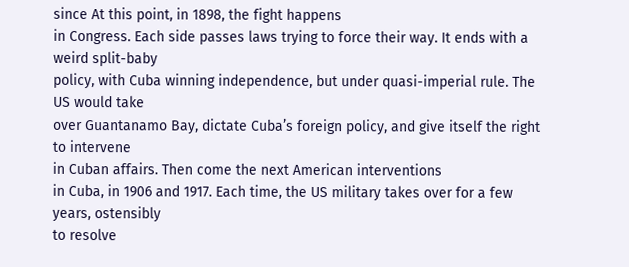since At this point, in 1898, the fight happens
in Congress. Each side passes laws trying to force their way. It ends with a weird split-baby
policy, with Cuba winning independence, but under quasi-imperial rule. The US would take
over Guantanamo Bay, dictate Cuba’s foreign policy, and give itself the right to intervene
in Cuban affairs. Then come the next American interventions
in Cuba, in 1906 and 1917. Each time, the US military takes over for a few years, ostensibly
to resolve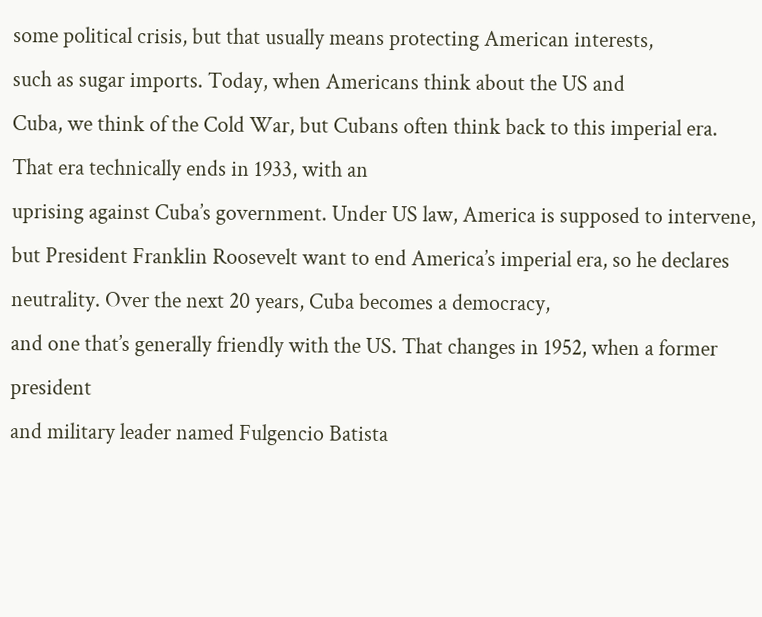some political crisis, but that usually means protecting American interests,
such as sugar imports. Today, when Americans think about the US and
Cuba, we think of the Cold War, but Cubans often think back to this imperial era. That era technically ends in 1933, with an
uprising against Cuba’s government. Under US law, America is supposed to intervene,
but President Franklin Roosevelt want to end America’s imperial era, so he declares neutrality. Over the next 20 years, Cuba becomes a democracy,
and one that’s generally friendly with the US. That changes in 1952, when a former president
and military leader named Fulgencio Batista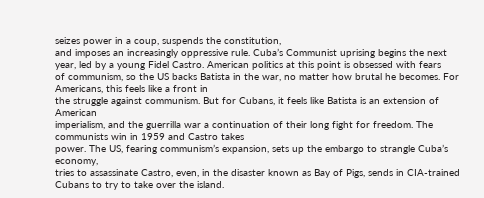seizes power in a coup, suspends the constitution,
and imposes an increasingly oppressive rule. Cuba’s Communist uprising begins the next
year, led by a young Fidel Castro. American politics at this point is obsessed with fears
of communism, so the US backs Batista in the war, no matter how brutal he becomes. For Americans, this feels like a front in
the struggle against communism. But for Cubans, it feels like Batista is an extension of American
imperialism, and the guerrilla war a continuation of their long fight for freedom. The communists win in 1959 and Castro takes
power. The US, fearing communism’s expansion, sets up the embargo to strangle Cuba’s economy,
tries to assassinate Castro, even, in the disaster known as Bay of Pigs, sends in CIA-trained
Cubans to try to take over the island.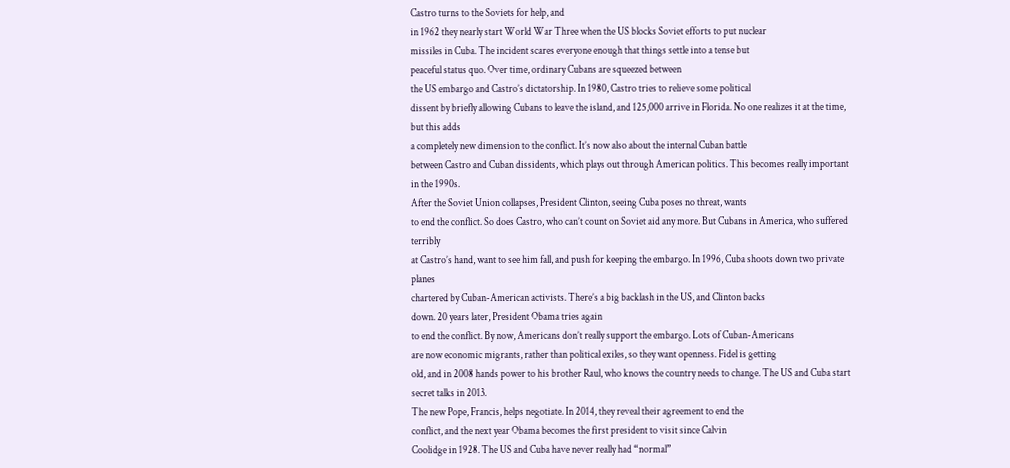Castro turns to the Soviets for help, and
in 1962 they nearly start World War Three when the US blocks Soviet efforts to put nuclear
missiles in Cuba. The incident scares everyone enough that things settle into a tense but
peaceful status quo. Over time, ordinary Cubans are squeezed between
the US embargo and Castro’s dictatorship. In 1980, Castro tries to relieve some political
dissent by briefly allowing Cubans to leave the island, and 125,000 arrive in Florida. No one realizes it at the time, but this adds
a completely new dimension to the conflict. It’s now also about the internal Cuban battle
between Castro and Cuban dissidents, which plays out through American politics. This becomes really important in the 1990s.
After the Soviet Union collapses, President Clinton, seeing Cuba poses no threat, wants
to end the conflict. So does Castro, who can’t count on Soviet aid any more. But Cubans in America, who suffered terribly
at Castro’s hand, want to see him fall, and push for keeping the embargo. In 1996, Cuba shoots down two private planes
chartered by Cuban-American activists. There’s a big backlash in the US, and Clinton backs
down. 20 years later, President Obama tries again
to end the conflict. By now, Americans don’t really support the embargo. Lots of Cuban-Americans
are now economic migrants, rather than political exiles, so they want openness. Fidel is getting
old, and in 2008 hands power to his brother Raul, who knows the country needs to change. The US and Cuba start secret talks in 2013.
The new Pope, Francis, helps negotiate. In 2014, they reveal their agreement to end the
conflict, and the next year Obama becomes the first president to visit since Calvin
Coolidge in 1928. The US and Cuba have never really had “normal”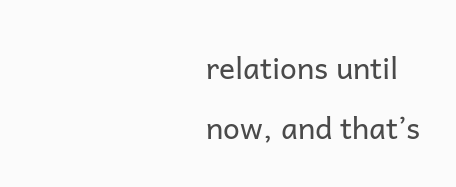relations until now, and that’s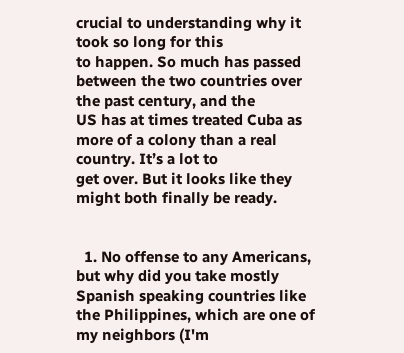crucial to understanding why it took so long for this
to happen. So much has passed between the two countries over the past century, and the
US has at times treated Cuba as more of a colony than a real country. It’s a lot to
get over. But it looks like they might both finally be ready.


  1. No offense to any Americans, but why did you take mostly Spanish speaking countries like the Philippines, which are one of my neighbors (I'm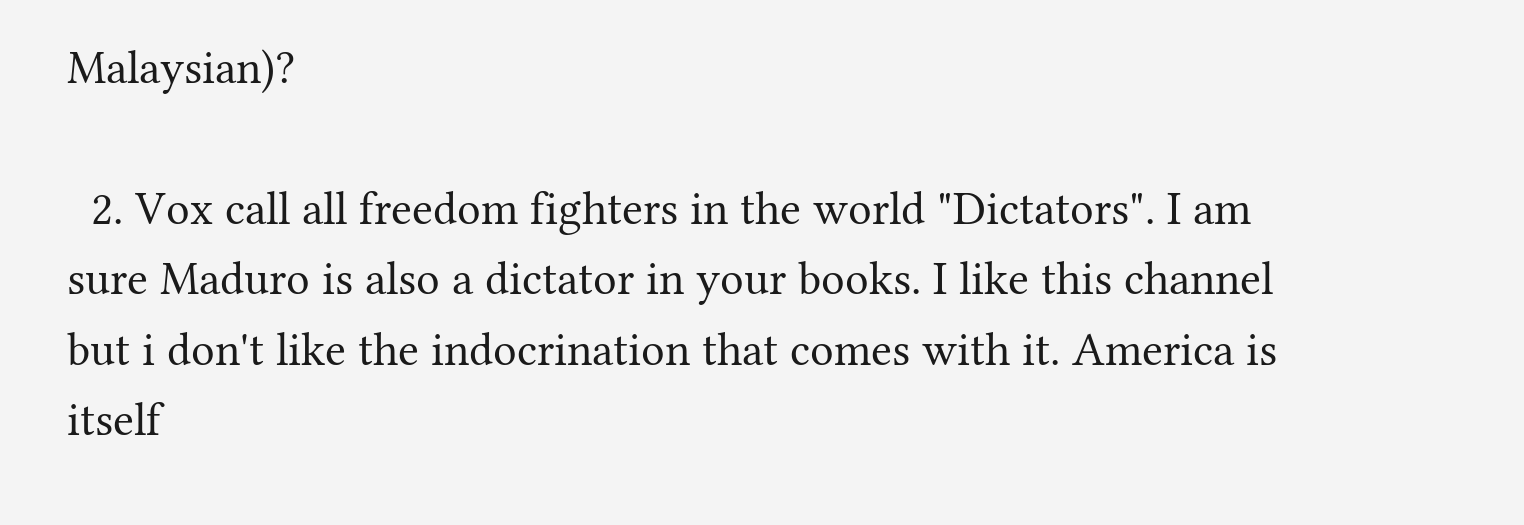Malaysian)?

  2. Vox call all freedom fighters in the world "Dictators". I am sure Maduro is also a dictator in your books. I like this channel but i don't like the indocrination that comes with it. America is itself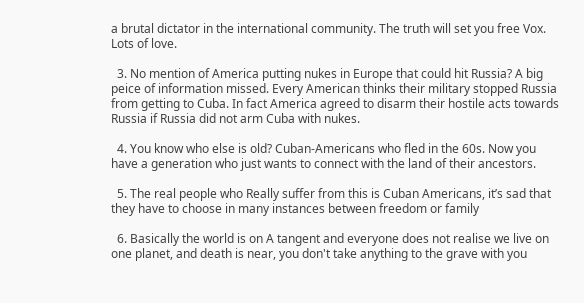a brutal dictator in the international community. The truth will set you free Vox. Lots of love.

  3. No mention of America putting nukes in Europe that could hit Russia? A big peice of information missed. Every American thinks their military stopped Russia from getting to Cuba. In fact America agreed to disarm their hostile acts towards Russia if Russia did not arm Cuba with nukes.

  4. You know who else is old? Cuban-Americans who fled in the 60s. Now you have a generation who just wants to connect with the land of their ancestors.

  5. The real people who Really suffer from this is Cuban Americans, it’s sad that they have to choose in many instances between freedom or family

  6. Basically the world is on A tangent and everyone does not realise we live on one planet, and death is near, you don't take anything to the grave with you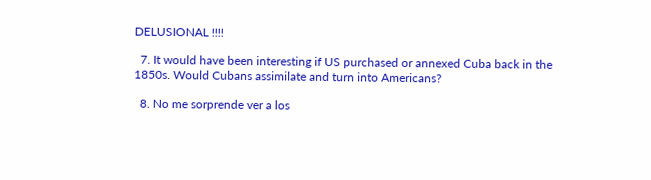DELUSIONAL !!!!

  7. It would have been interesting if US purchased or annexed Cuba back in the 1850s. Would Cubans assimilate and turn into Americans?

  8. No me sorprende ver a los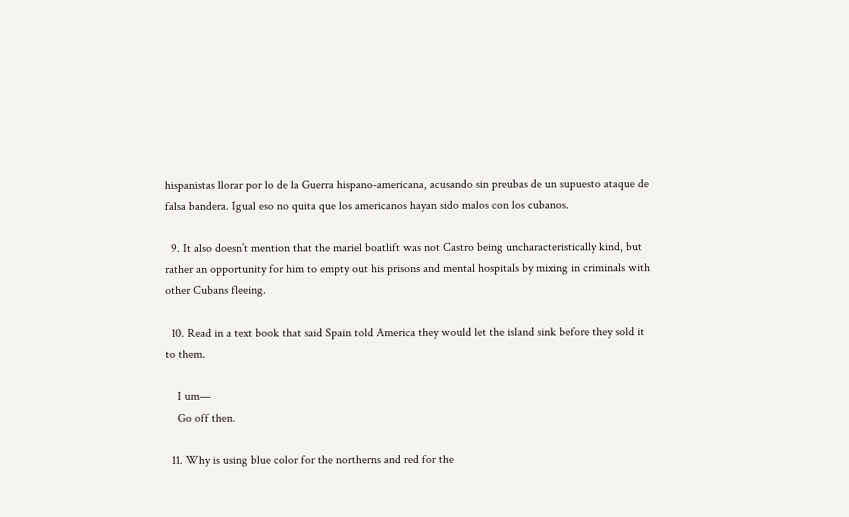hispanistas llorar por lo de la Guerra hispano-americana, acusando sin preubas de un supuesto ataque de falsa bandera. Igual eso no quita que los americanos hayan sido malos con los cubanos.

  9. It also doesn’t mention that the mariel boatlift was not Castro being uncharacteristically kind, but rather an opportunity for him to empty out his prisons and mental hospitals by mixing in criminals with other Cubans fleeing.

  10. Read in a text book that said Spain told America they would let the island sink before they sold it to them.

    I um—
    Go off then.

  11. Why is using blue color for the northerns and red for the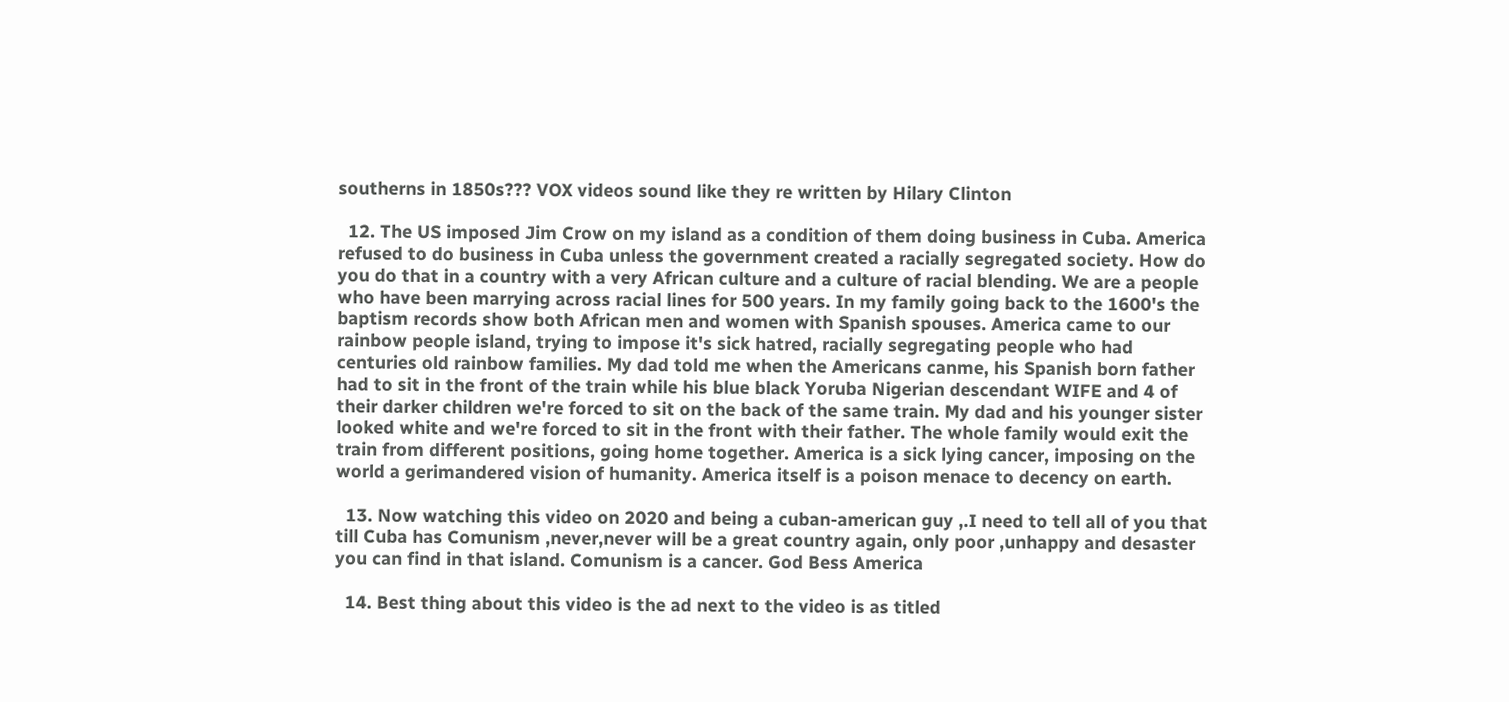southerns in 1850s??? VOX videos sound like they re written by Hilary Clinton

  12. The US imposed Jim Crow on my island as a condition of them doing business in Cuba. America refused to do business in Cuba unless the government created a racially segregated society. How do you do that in a country with a very African culture and a culture of racial blending. We are a people who have been marrying across racial lines for 500 years. In my family going back to the 1600's the baptism records show both African men and women with Spanish spouses. America came to our rainbow people island, trying to impose it's sick hatred, racially segregating people who had centuries old rainbow families. My dad told me when the Americans canme, his Spanish born father had to sit in the front of the train while his blue black Yoruba Nigerian descendant WIFE and 4 of their darker children we're forced to sit on the back of the same train. My dad and his younger sister looked white and we're forced to sit in the front with their father. The whole family would exit the train from different positions, going home together. America is a sick lying cancer, imposing on the world a gerimandered vision of humanity. America itself is a poison menace to decency on earth.

  13. Now watching this video on 2020 and being a cuban-american guy ,.I need to tell all of you that till Cuba has Comunism ,never,never will be a great country again, only poor ,unhappy and desaster you can find in that island. Comunism is a cancer. God Bess America

  14. Best thing about this video is the ad next to the video is as titled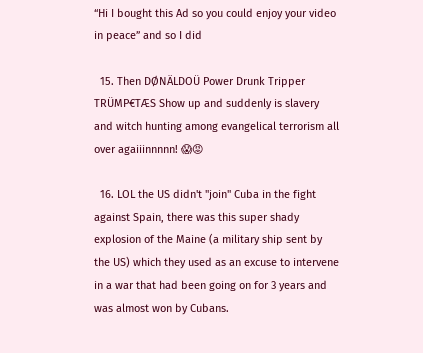“Hi I bought this Ad so you could enjoy your video in peace” and so I did

  15. Then DØNÄLDOÜ Power Drunk Tripper TRÜMP€TÆS Show up and suddenly is slavery and witch hunting among evangelical terrorism all over agaiiinnnnn! 😱😡

  16. LOL the US didn't "join" Cuba in the fight against Spain, there was this super shady explosion of the Maine (a military ship sent by the US) which they used as an excuse to intervene in a war that had been going on for 3 years and was almost won by Cubans.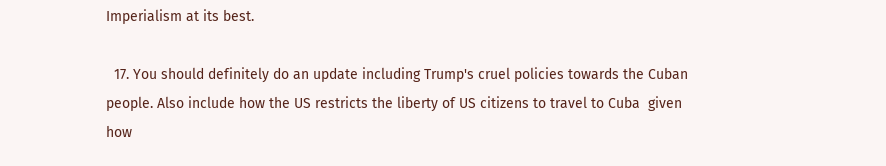Imperialism at its best.

  17. You should definitely do an update including Trump's cruel policies towards the Cuban people. Also include how the US restricts the liberty of US citizens to travel to Cuba  given how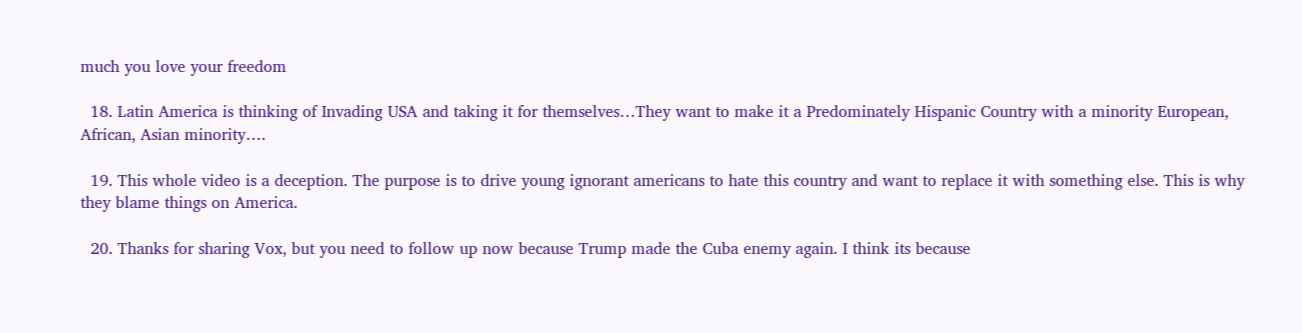much you love your freedom

  18. Latin America is thinking of Invading USA and taking it for themselves…They want to make it a Predominately Hispanic Country with a minority European, African, Asian minority….

  19. This whole video is a deception. The purpose is to drive young ignorant americans to hate this country and want to replace it with something else. This is why they blame things on America.

  20. Thanks for sharing Vox, but you need to follow up now because Trump made the Cuba enemy again. I think its because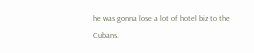he was gonna lose a lot of hotel biz to the Cubans.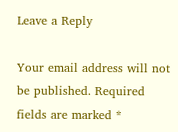Leave a Reply

Your email address will not be published. Required fields are marked *